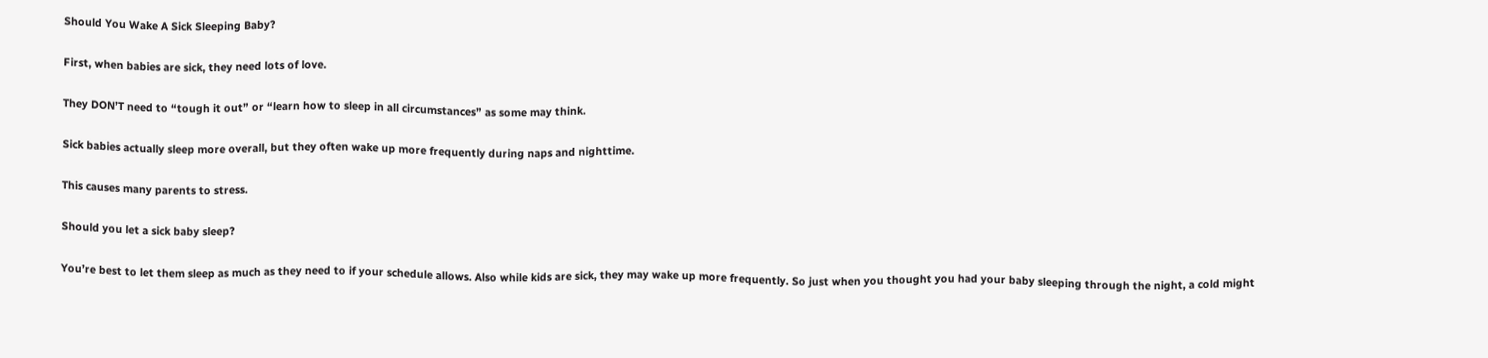Should You Wake A Sick Sleeping Baby?

First, when babies are sick, they need lots of love.

They DON’T need to “tough it out” or “learn how to sleep in all circumstances” as some may think.

Sick babies actually sleep more overall, but they often wake up more frequently during naps and nighttime.

This causes many parents to stress.

Should you let a sick baby sleep?

You’re best to let them sleep as much as they need to if your schedule allows. Also while kids are sick, they may wake up more frequently. So just when you thought you had your baby sleeping through the night, a cold might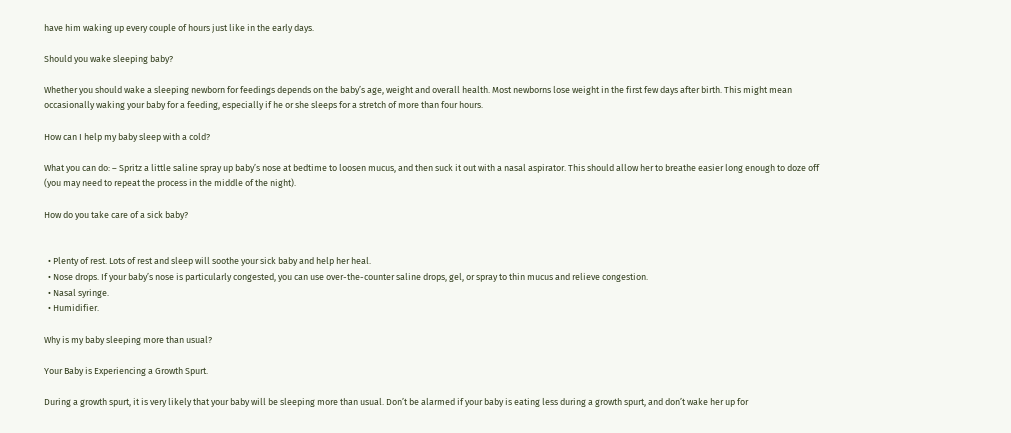have him waking up every couple of hours just like in the early days.

Should you wake sleeping baby?

Whether you should wake a sleeping newborn for feedings depends on the baby’s age, weight and overall health. Most newborns lose weight in the first few days after birth. This might mean occasionally waking your baby for a feeding, especially if he or she sleeps for a stretch of more than four hours.

How can I help my baby sleep with a cold?

What you can do: – Spritz a little saline spray up baby’s nose at bedtime to loosen mucus, and then suck it out with a nasal aspirator. This should allow her to breathe easier long enough to doze off (you may need to repeat the process in the middle of the night).

How do you take care of a sick baby?


  • Plenty of rest. Lots of rest and sleep will soothe your sick baby and help her heal.
  • Nose drops. If your baby’s nose is particularly congested, you can use over-the-counter saline drops, gel, or spray to thin mucus and relieve congestion.
  • Nasal syringe.
  • Humidifier.

Why is my baby sleeping more than usual?

Your Baby is Experiencing a Growth Spurt.

During a growth spurt, it is very likely that your baby will be sleeping more than usual. Don’t be alarmed if your baby is eating less during a growth spurt, and don’t wake her up for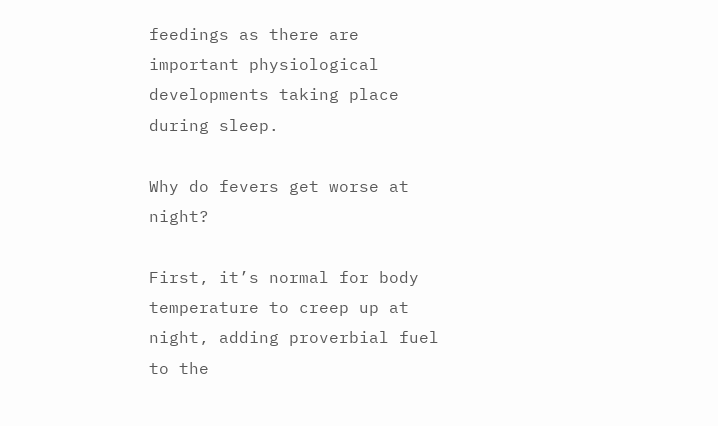feedings as there are important physiological developments taking place during sleep.

Why do fevers get worse at night?

First, it’s normal for body temperature to creep up at night, adding proverbial fuel to the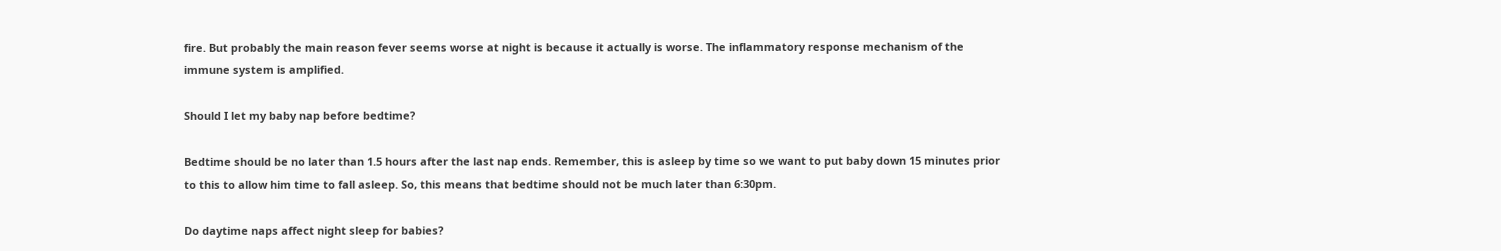fire. But probably the main reason fever seems worse at night is because it actually is worse. The inflammatory response mechanism of the immune system is amplified.

Should I let my baby nap before bedtime?

Bedtime should be no later than 1.5 hours after the last nap ends. Remember, this is asleep by time so we want to put baby down 15 minutes prior to this to allow him time to fall asleep. So, this means that bedtime should not be much later than 6:30pm.

Do daytime naps affect night sleep for babies?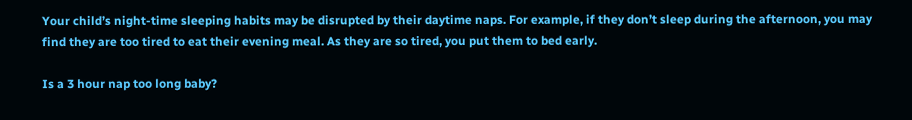Your child’s night-time sleeping habits may be disrupted by their daytime naps. For example, if they don’t sleep during the afternoon, you may find they are too tired to eat their evening meal. As they are so tired, you put them to bed early.

Is a 3 hour nap too long baby?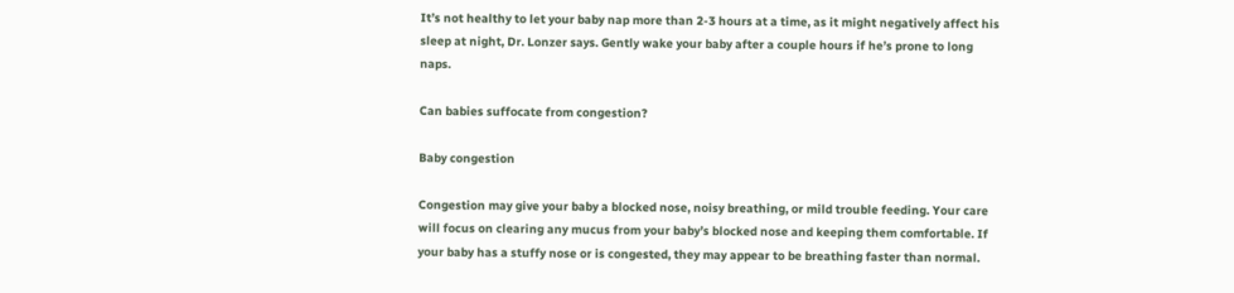It’s not healthy to let your baby nap more than 2-3 hours at a time, as it might negatively affect his sleep at night, Dr. Lonzer says. Gently wake your baby after a couple hours if he’s prone to long naps.

Can babies suffocate from congestion?

Baby congestion

Congestion may give your baby a blocked nose, noisy breathing, or mild trouble feeding. Your care will focus on clearing any mucus from your baby’s blocked nose and keeping them comfortable. If your baby has a stuffy nose or is congested, they may appear to be breathing faster than normal.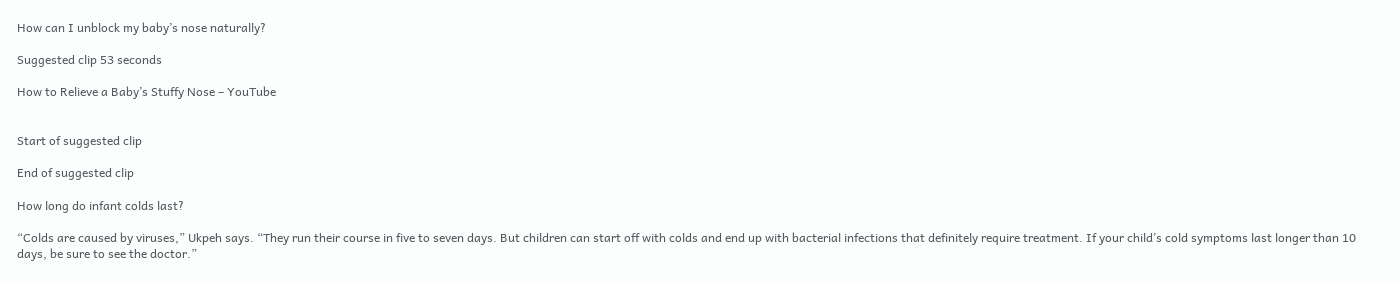How can I unblock my baby’s nose naturally?

Suggested clip 53 seconds

How to Relieve a Baby’s Stuffy Nose – YouTube


Start of suggested clip

End of suggested clip

How long do infant colds last?

“Colds are caused by viruses,” Ukpeh says. “They run their course in five to seven days. But children can start off with colds and end up with bacterial infections that definitely require treatment. If your child’s cold symptoms last longer than 10 days, be sure to see the doctor.”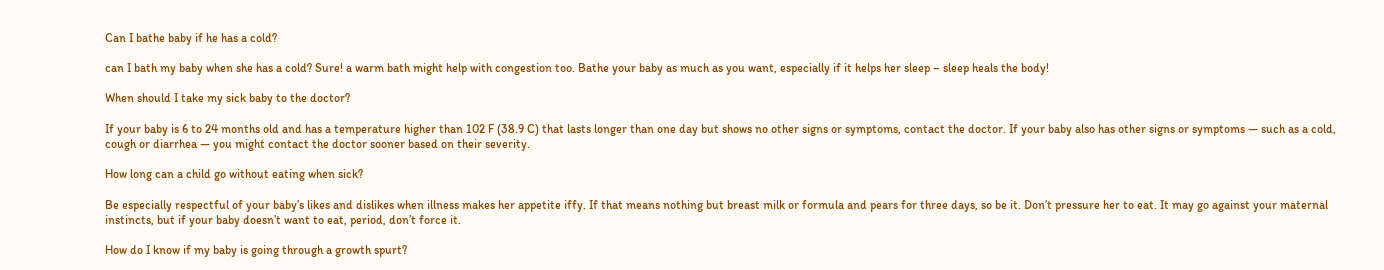Can I bathe baby if he has a cold?

can I bath my baby when she has a cold? Sure! a warm bath might help with congestion too. Bathe your baby as much as you want, especially if it helps her sleep – sleep heals the body!

When should I take my sick baby to the doctor?

If your baby is 6 to 24 months old and has a temperature higher than 102 F (38.9 C) that lasts longer than one day but shows no other signs or symptoms, contact the doctor. If your baby also has other signs or symptoms — such as a cold, cough or diarrhea — you might contact the doctor sooner based on their severity.

How long can a child go without eating when sick?

Be especially respectful of your baby’s likes and dislikes when illness makes her appetite iffy. If that means nothing but breast milk or formula and pears for three days, so be it. Don’t pressure her to eat. It may go against your maternal instincts, but if your baby doesn’t want to eat, period, don’t force it.

How do I know if my baby is going through a growth spurt?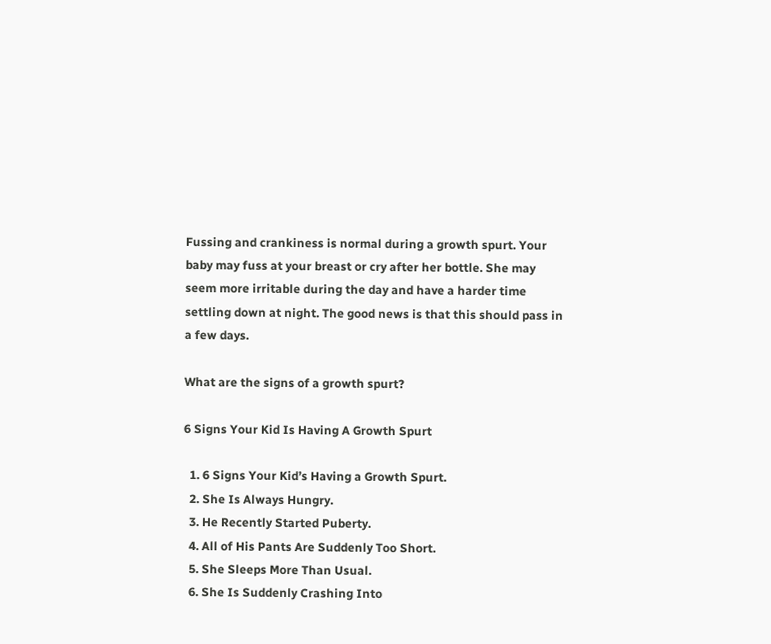Fussing and crankiness is normal during a growth spurt. Your baby may fuss at your breast or cry after her bottle. She may seem more irritable during the day and have a harder time settling down at night. The good news is that this should pass in a few days.

What are the signs of a growth spurt?

6 Signs Your Kid Is Having A Growth Spurt

  1. 6 Signs Your Kid’s Having a Growth Spurt.
  2. She Is Always Hungry.
  3. He Recently Started Puberty.
  4. All of His Pants Are Suddenly Too Short.
  5. She Sleeps More Than Usual.
  6. She Is Suddenly Crashing Into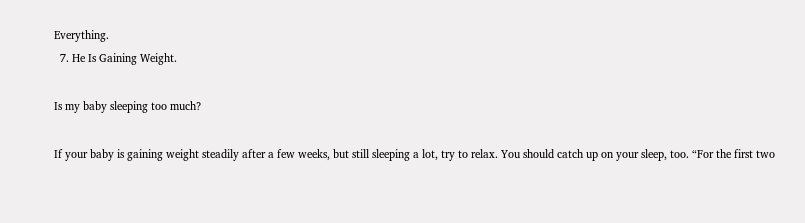Everything.
  7. He Is Gaining Weight.

Is my baby sleeping too much?

If your baby is gaining weight steadily after a few weeks, but still sleeping a lot, try to relax. You should catch up on your sleep, too. “For the first two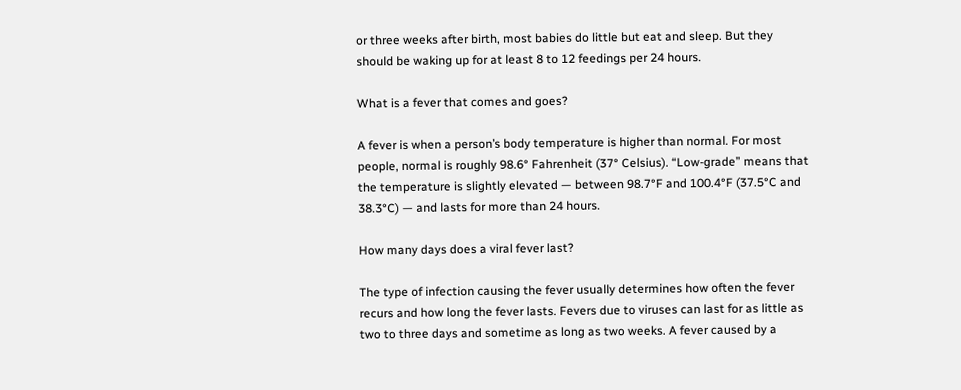or three weeks after birth, most babies do little but eat and sleep. But they should be waking up for at least 8 to 12 feedings per 24 hours.

What is a fever that comes and goes?

A fever is when a person’s body temperature is higher than normal. For most people, normal is roughly 98.6° Fahrenheit (37° Celsius). “Low-grade” means that the temperature is slightly elevated — between 98.7°F and 100.4°F (37.5°C and 38.3°C) — and lasts for more than 24 hours.

How many days does a viral fever last?

The type of infection causing the fever usually determines how often the fever recurs and how long the fever lasts. Fevers due to viruses can last for as little as two to three days and sometime as long as two weeks. A fever caused by a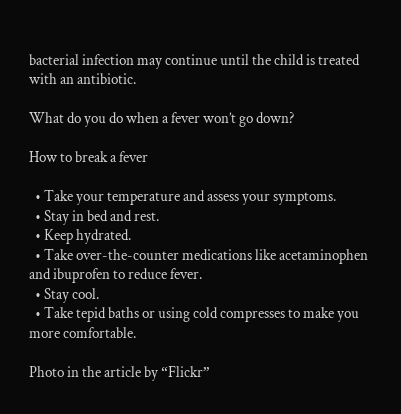bacterial infection may continue until the child is treated with an antibiotic.

What do you do when a fever won’t go down?

How to break a fever

  • Take your temperature and assess your symptoms.
  • Stay in bed and rest.
  • Keep hydrated.
  • Take over-the-counter medications like acetaminophen and ibuprofen to reduce fever.
  • Stay cool.
  • Take tepid baths or using cold compresses to make you more comfortable.

Photo in the article by “Flickr”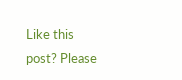Like this post? Please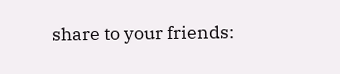share to your friends: